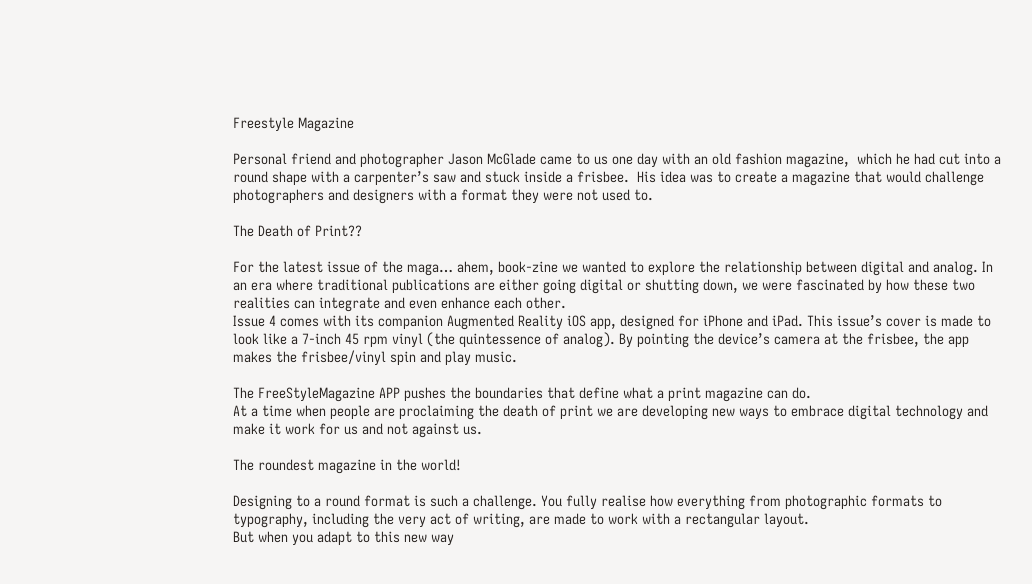Freestyle Magazine

Personal friend and photographer Jason McGlade came to us one day with an old fashion magazine,  which he had cut into a round shape with a carpenter’s saw and stuck inside a frisbee.  His idea was to create a magazine that would challenge photographers and designers with a format they were not used to.

The Death of Print??

For the latest issue of the maga… ahem, book-zine we wanted to explore the relationship between digital and analog. In an era where traditional publications are either going digital or shutting down, we were fascinated by how these two realities can integrate and even enhance each other.
Issue 4 comes with its companion Augmented Reality iOS app, designed for iPhone and iPad. This issue’s cover is made to look like a 7-inch 45 rpm vinyl (the quintessence of analog). By pointing the device’s camera at the frisbee, the app makes the frisbee/vinyl spin and play music.

The FreeStyleMagazine APP pushes the boundaries that define what a print magazine can do.
At a time when people are proclaiming the death of print we are developing new ways to embrace digital technology and make it work for us and not against us.

The roundest magazine in the world!

Designing to a round format is such a challenge. You fully realise how everything from photographic formats to typography, including the very act of writing, are made to work with a rectangular layout.
But when you adapt to this new way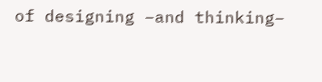of designing –and thinking–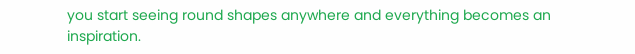you start seeing round shapes anywhere and everything becomes an inspiration.